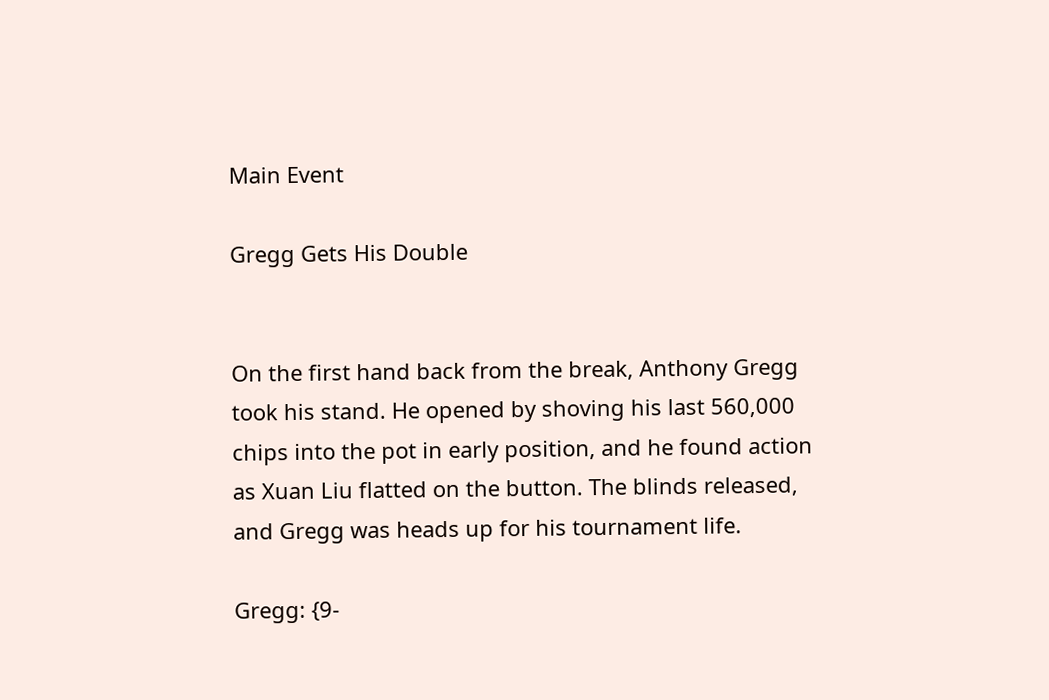Main Event

Gregg Gets His Double


On the first hand back from the break, Anthony Gregg took his stand. He opened by shoving his last 560,000 chips into the pot in early position, and he found action as Xuan Liu flatted on the button. The blinds released, and Gregg was heads up for his tournament life.

Gregg: {9-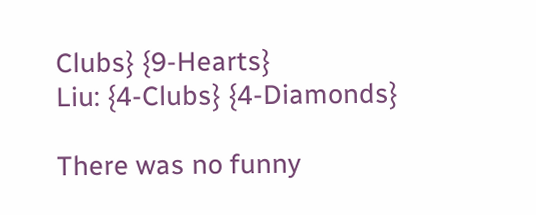Clubs} {9-Hearts}
Liu: {4-Clubs} {4-Diamonds}

There was no funny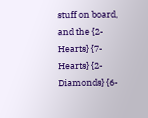stuff on board, and the {2-Hearts} {7-Hearts} {2-Diamonds} {6-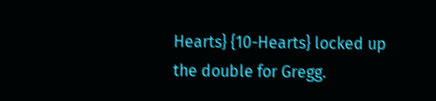Hearts} {10-Hearts} locked up the double for Gregg.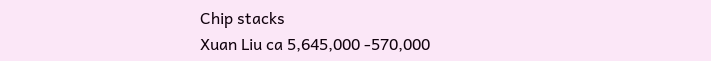Chip stacks
Xuan Liu ca 5,645,000 -570,000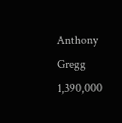Anthony Gregg 1,390,000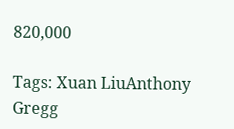820,000

Tags: Xuan LiuAnthony Gregg